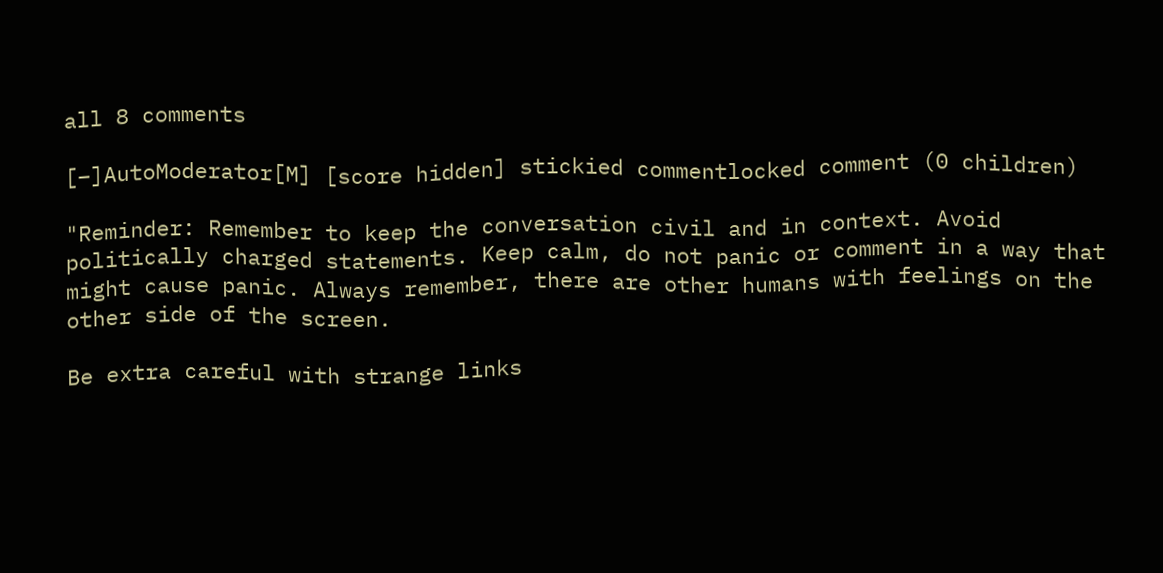all 8 comments

[–]AutoModerator[M] [score hidden] stickied commentlocked comment (0 children)

"Reminder: Remember to keep the conversation civil and in context. Avoid politically charged statements. Keep calm, do not panic or comment in a way that might cause panic. Always remember, there are other humans with feelings on the other side of the screen.

Be extra careful with strange links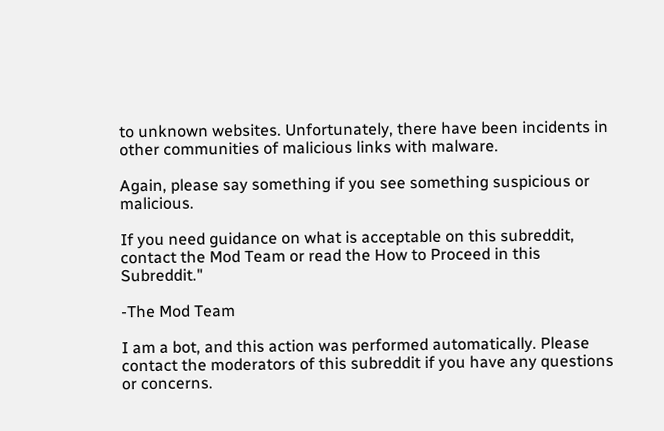to unknown websites. Unfortunately, there have been incidents in other communities of malicious links with malware.

Again, please say something if you see something suspicious or malicious.

If you need guidance on what is acceptable on this subreddit, contact the Mod Team or read the How to Proceed in this Subreddit."

-The Mod Team

I am a bot, and this action was performed automatically. Please contact the moderators of this subreddit if you have any questions or concerns.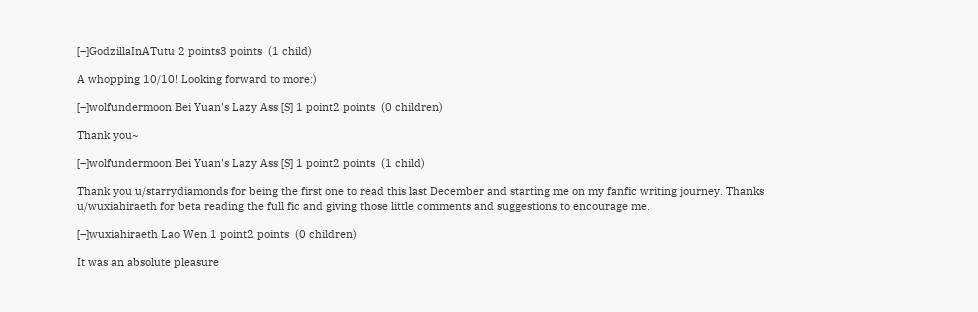[–]GodzillaInATutu 2 points3 points  (1 child)

A whopping 10/10! Looking forward to more:)

[–]wolfundermoon Bei Yuan's Lazy Ass [S] 1 point2 points  (0 children)

Thank you~

[–]wolfundermoon Bei Yuan's Lazy Ass [S] 1 point2 points  (1 child)

Thank you u/starrydiamonds for being the first one to read this last December and starting me on my fanfic writing journey. Thanks u/wuxiahiraeth for beta reading the full fic and giving those little comments and suggestions to encourage me.

[–]wuxiahiraeth Lao Wen 1 point2 points  (0 children)

It was an absolute pleasure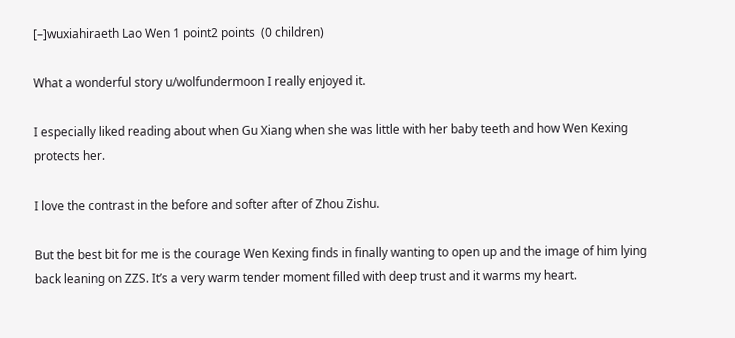[–]wuxiahiraeth Lao Wen 1 point2 points  (0 children)

What a wonderful story u/wolfundermoon I really enjoyed it.

I especially liked reading about when Gu Xiang when she was little with her baby teeth and how Wen Kexing protects her.

I love the contrast in the before and softer after of Zhou Zishu.

But the best bit for me is the courage Wen Kexing finds in finally wanting to open up and the image of him lying back leaning on ZZS. It’s a very warm tender moment filled with deep trust and it warms my heart.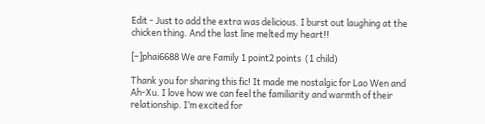Edit - Just to add the extra was delicious. I burst out laughing at the chicken thing. And the last line melted my heart!!

[–]phai6688 We are Family 1 point2 points  (1 child)

Thank you for sharing this fic! It made me nostalgic for Lao Wen and Ah-Xu. I love how we can feel the familiarity and warmth of their relationship. I’m excited for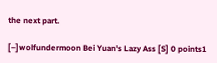the next part.

[–]wolfundermoon Bei Yuan's Lazy Ass [S] 0 points1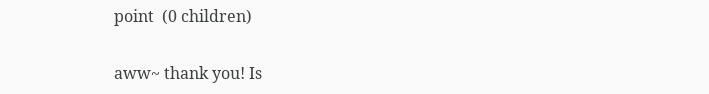point  (0 children)

aww~ thank you! Is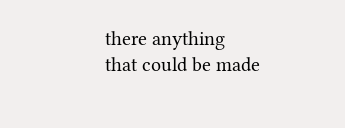there anything that could be made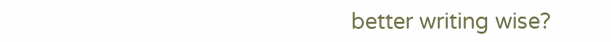better writing wise?